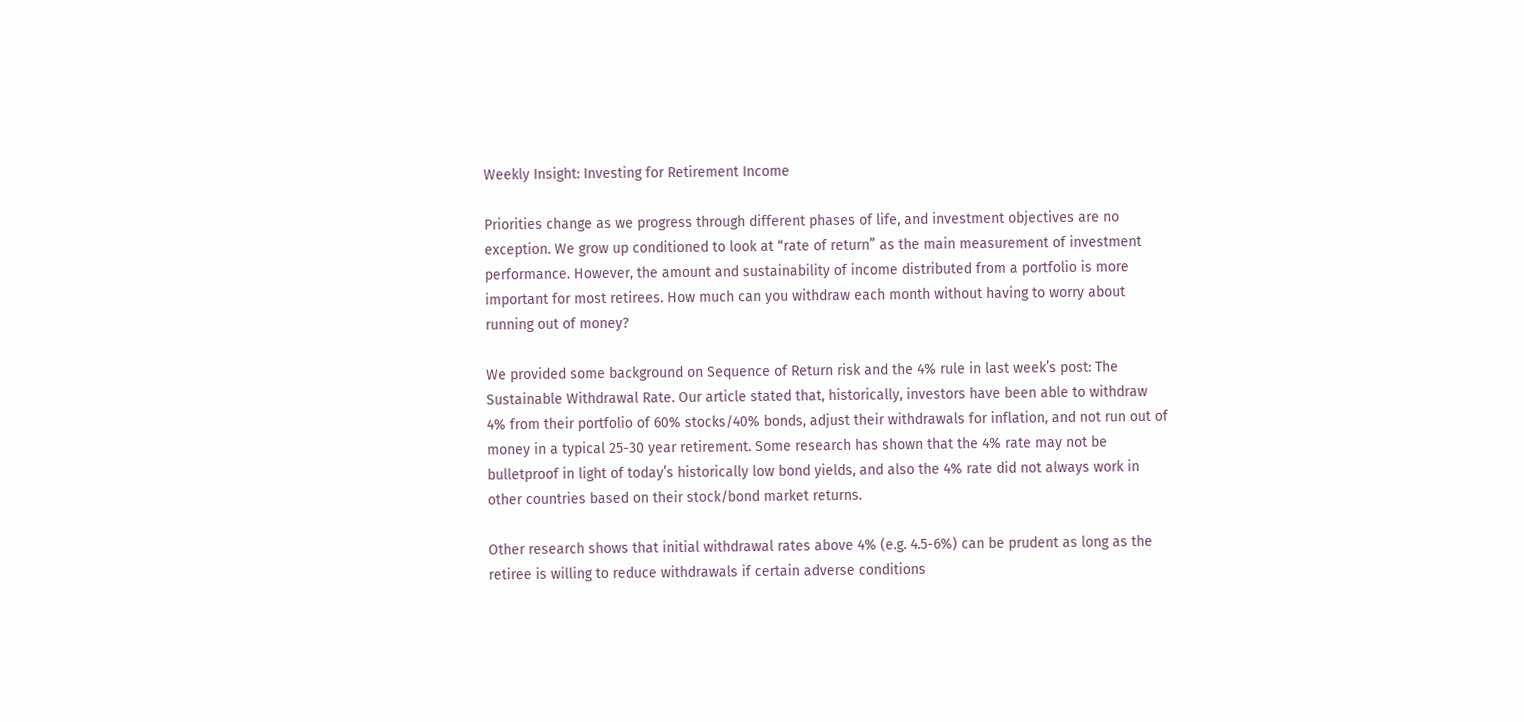Weekly Insight: Investing for Retirement Income

Priorities change as we progress through different phases of life, and investment objectives are no exception. We grow up conditioned to look at “rate of return” as the main measurement of investment performance. However, the amount and sustainability of income distributed from a portfolio is more important for most retirees. How much can you withdraw each month without having to worry about running out of money?

We provided some background on Sequence of Return risk and the 4% rule in last week’s post: The Sustainable Withdrawal Rate. Our article stated that, historically, investors have been able to withdraw 4% from their portfolio of 60% stocks/40% bonds, adjust their withdrawals for inflation, and not run out of money in a typical 25-30 year retirement. Some research has shown that the 4% rate may not be bulletproof in light of today’s historically low bond yields, and also the 4% rate did not always work in other countries based on their stock/bond market returns.

Other research shows that initial withdrawal rates above 4% (e.g. 4.5-6%) can be prudent as long as the retiree is willing to reduce withdrawals if certain adverse conditions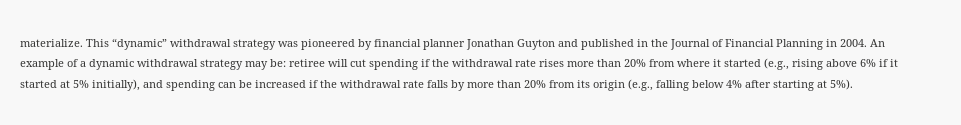materialize. This “dynamic” withdrawal strategy was pioneered by financial planner Jonathan Guyton and published in the Journal of Financial Planning in 2004. An example of a dynamic withdrawal strategy may be: retiree will cut spending if the withdrawal rate rises more than 20% from where it started (e.g., rising above 6% if it started at 5% initially), and spending can be increased if the withdrawal rate falls by more than 20% from its origin (e.g., falling below 4% after starting at 5%).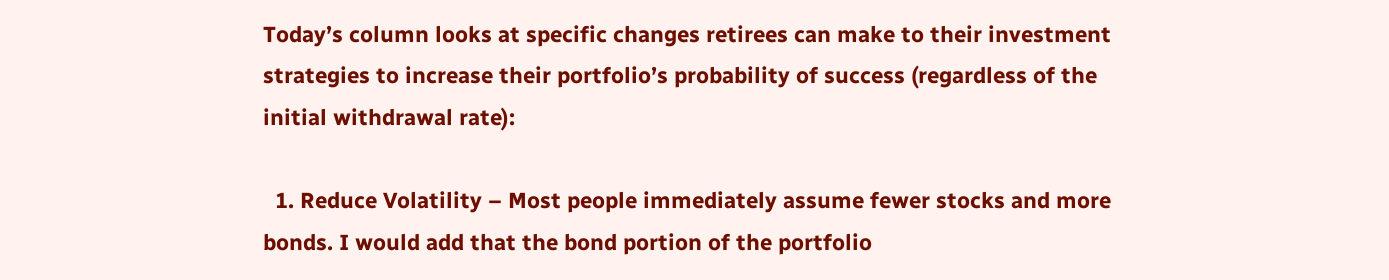Today’s column looks at specific changes retirees can make to their investment strategies to increase their portfolio’s probability of success (regardless of the initial withdrawal rate):

  1. Reduce Volatility – Most people immediately assume fewer stocks and more bonds. I would add that the bond portion of the portfolio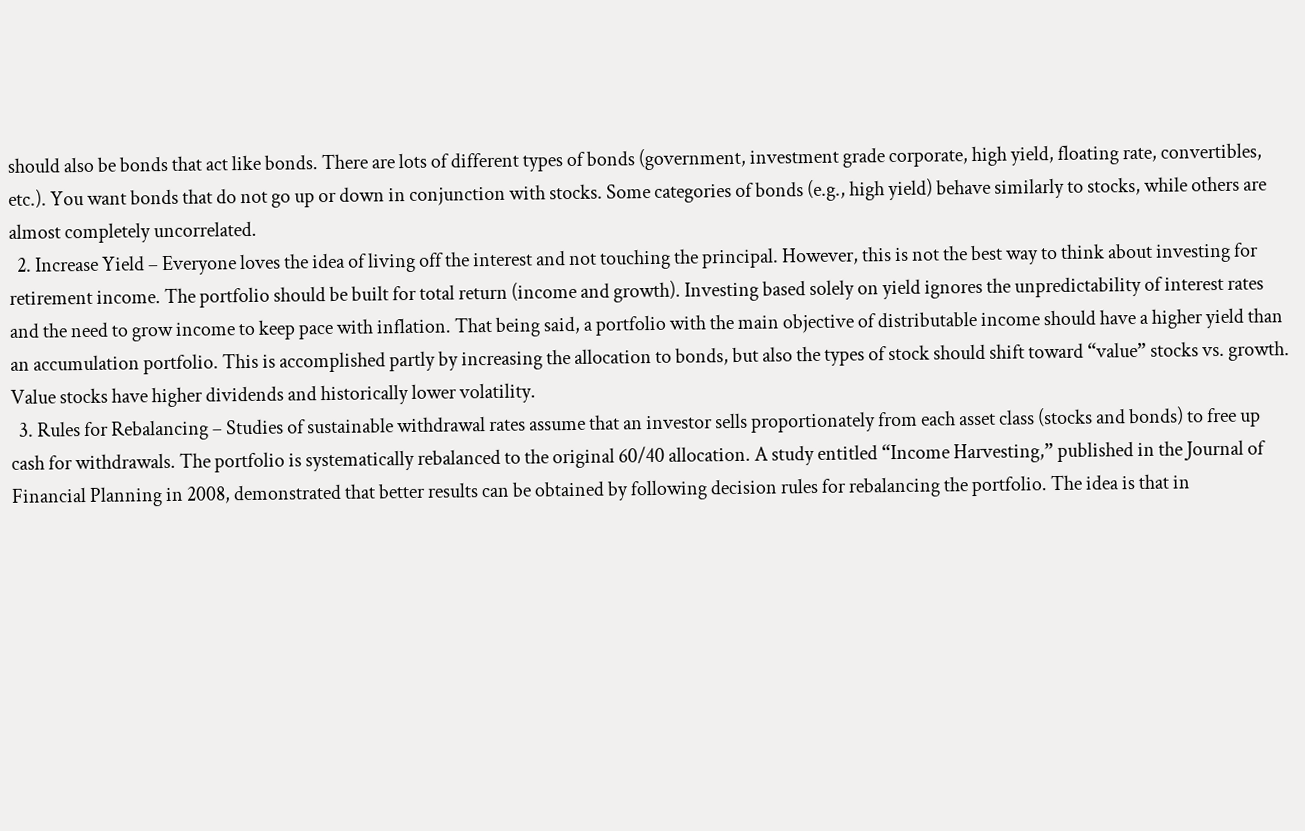should also be bonds that act like bonds. There are lots of different types of bonds (government, investment grade corporate, high yield, floating rate, convertibles, etc.). You want bonds that do not go up or down in conjunction with stocks. Some categories of bonds (e.g., high yield) behave similarly to stocks, while others are almost completely uncorrelated.
  2. Increase Yield – Everyone loves the idea of living off the interest and not touching the principal. However, this is not the best way to think about investing for retirement income. The portfolio should be built for total return (income and growth). Investing based solely on yield ignores the unpredictability of interest rates and the need to grow income to keep pace with inflation. That being said, a portfolio with the main objective of distributable income should have a higher yield than an accumulation portfolio. This is accomplished partly by increasing the allocation to bonds, but also the types of stock should shift toward “value” stocks vs. growth. Value stocks have higher dividends and historically lower volatility.
  3. Rules for Rebalancing – Studies of sustainable withdrawal rates assume that an investor sells proportionately from each asset class (stocks and bonds) to free up cash for withdrawals. The portfolio is systematically rebalanced to the original 60/40 allocation. A study entitled “Income Harvesting,” published in the Journal of Financial Planning in 2008, demonstrated that better results can be obtained by following decision rules for rebalancing the portfolio. The idea is that in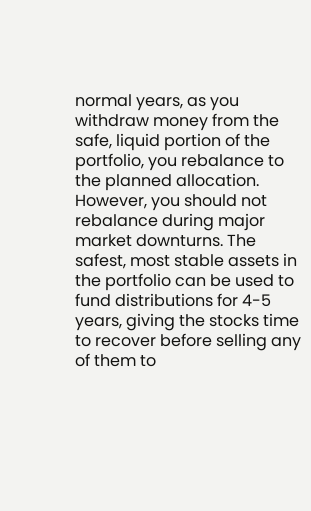normal years, as you withdraw money from the safe, liquid portion of the portfolio, you rebalance to the planned allocation. However, you should not rebalance during major market downturns. The safest, most stable assets in the portfolio can be used to fund distributions for 4-5 years, giving the stocks time to recover before selling any of them to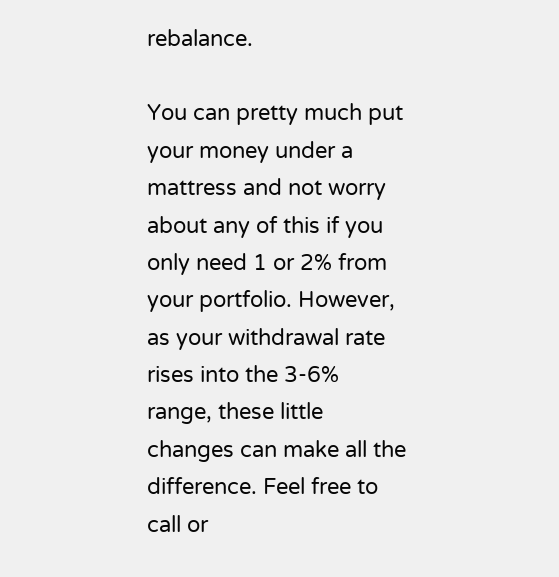rebalance.

You can pretty much put your money under a mattress and not worry about any of this if you only need 1 or 2% from your portfolio. However, as your withdrawal rate rises into the 3-6% range, these little changes can make all the difference. Feel free to call or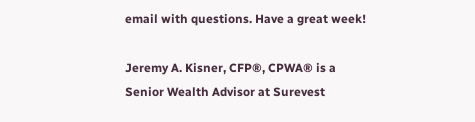email with questions. Have a great week!

Jeremy A. Kisner, CFP®, CPWA® is a Senior Wealth Advisor at Surevest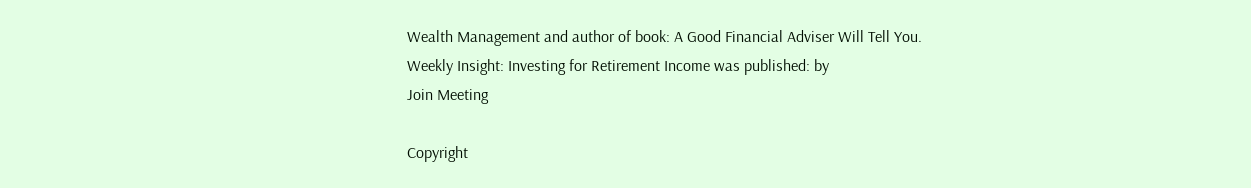Wealth Management and author of book: A Good Financial Adviser Will Tell You.
Weekly Insight: Investing for Retirement Income was published: by
Join Meeting

Copyright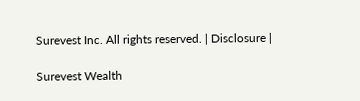Surevest Inc. All rights reserved. | Disclosure |

Surevest Wealth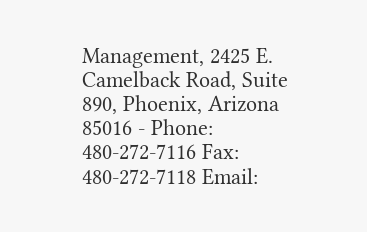Management, 2425 E. Camelback Road, Suite 890, Phoenix, Arizona 85016 - Phone: 480-272-7116 Fax: 480-272-7118 Email: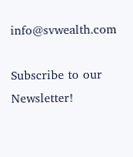info@svwealth.com

Subscribe to our Newsletter!